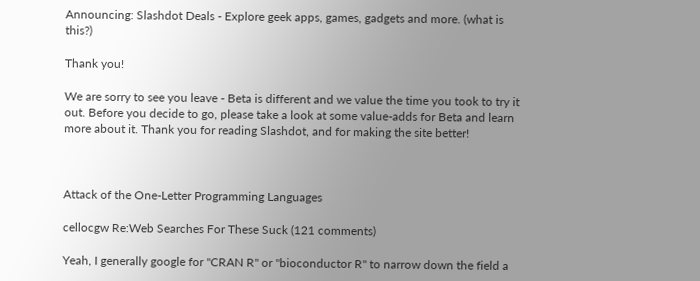Announcing: Slashdot Deals - Explore geek apps, games, gadgets and more. (what is this?)

Thank you!

We are sorry to see you leave - Beta is different and we value the time you took to try it out. Before you decide to go, please take a look at some value-adds for Beta and learn more about it. Thank you for reading Slashdot, and for making the site better!



Attack of the One-Letter Programming Languages

cellocgw Re:Web Searches For These Suck (121 comments)

Yeah, I generally google for "CRAN R" or "bioconductor R" to narrow down the field a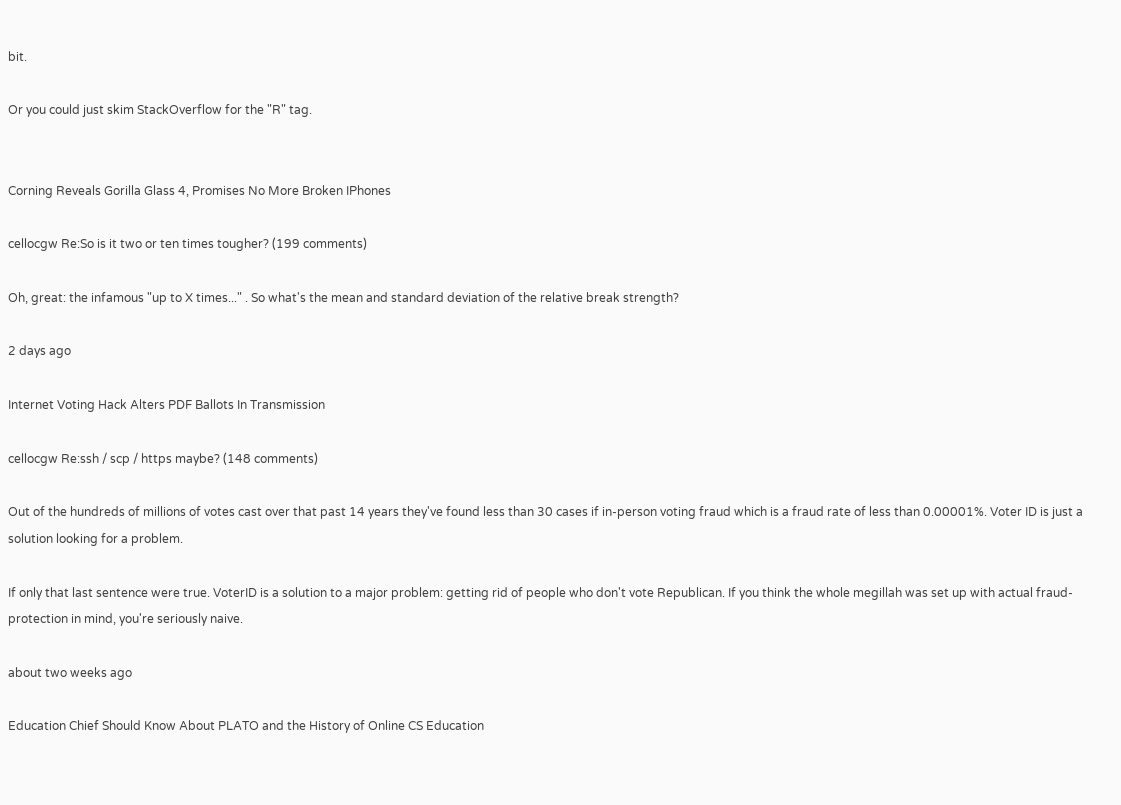bit.

Or you could just skim StackOverflow for the "R" tag.


Corning Reveals Gorilla Glass 4, Promises No More Broken IPhones

cellocgw Re:So is it two or ten times tougher? (199 comments)

Oh, great: the infamous "up to X times..." . So what's the mean and standard deviation of the relative break strength?

2 days ago

Internet Voting Hack Alters PDF Ballots In Transmission

cellocgw Re:ssh / scp / https maybe? (148 comments)

Out of the hundreds of millions of votes cast over that past 14 years they've found less than 30 cases if in-person voting fraud which is a fraud rate of less than 0.00001%. Voter ID is just a solution looking for a problem.

If only that last sentence were true. VoterID is a solution to a major problem: getting rid of people who don't vote Republican. If you think the whole megillah was set up with actual fraud-protection in mind, you're seriously naive.

about two weeks ago

Education Chief Should Know About PLATO and the History of Online CS Education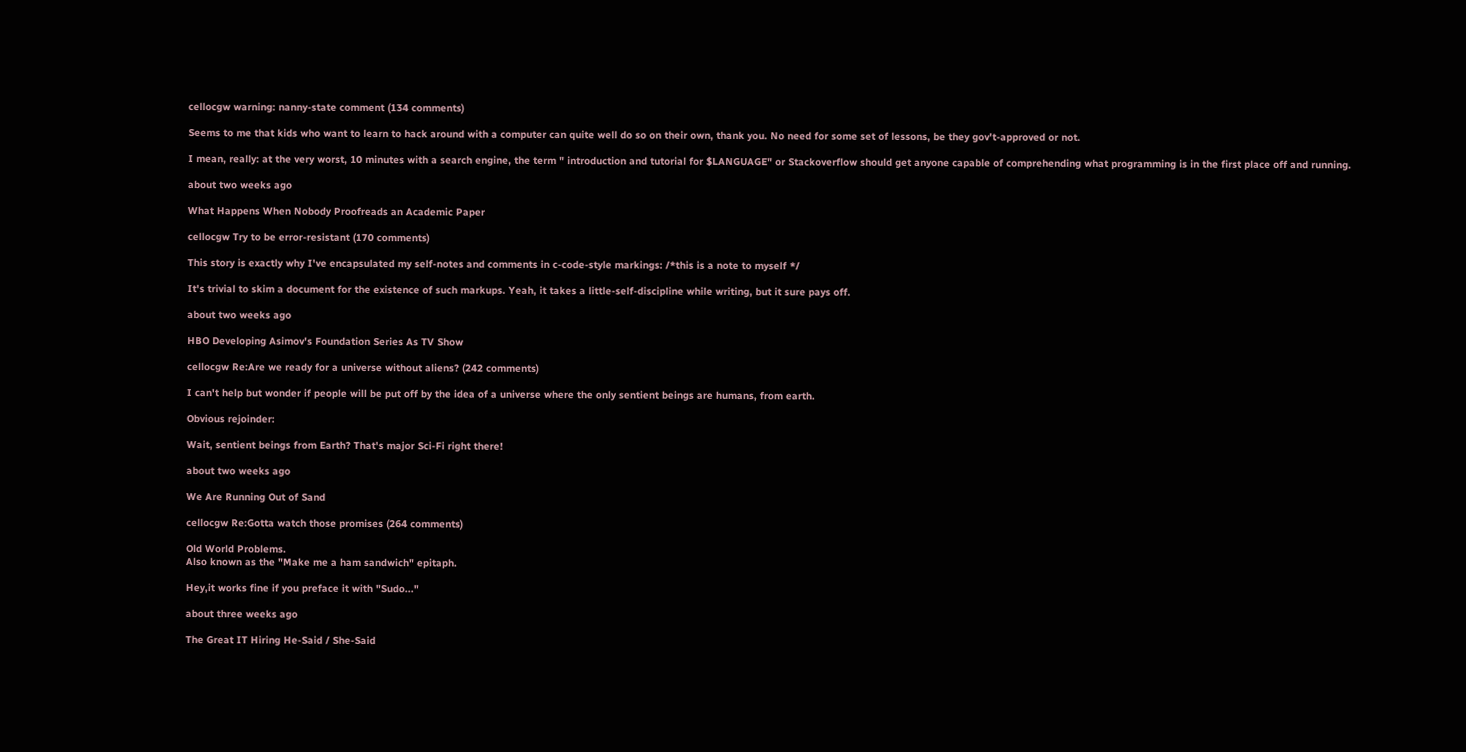cellocgw warning: nanny-state comment (134 comments)

Seems to me that kids who want to learn to hack around with a computer can quite well do so on their own, thank you. No need for some set of lessons, be they gov't-approved or not.

I mean, really: at the very worst, 10 minutes with a search engine, the term " introduction and tutorial for $LANGUAGE" or Stackoverflow should get anyone capable of comprehending what programming is in the first place off and running.

about two weeks ago

What Happens When Nobody Proofreads an Academic Paper

cellocgw Try to be error-resistant (170 comments)

This story is exactly why I've encapsulated my self-notes and comments in c-code-style markings: /*this is a note to myself */

It's trivial to skim a document for the existence of such markups. Yeah, it takes a little-self-discipline while writing, but it sure pays off.

about two weeks ago

HBO Developing Asimov's Foundation Series As TV Show

cellocgw Re:Are we ready for a universe without aliens? (242 comments)

I can't help but wonder if people will be put off by the idea of a universe where the only sentient beings are humans, from earth.

Obvious rejoinder:

Wait, sentient beings from Earth? That's major Sci-Fi right there!

about two weeks ago

We Are Running Out of Sand

cellocgw Re:Gotta watch those promises (264 comments)

Old World Problems.
Also known as the "Make me a ham sandwich" epitaph.

Hey,it works fine if you preface it with "Sudo..."

about three weeks ago

The Great IT Hiring He-Said / She-Said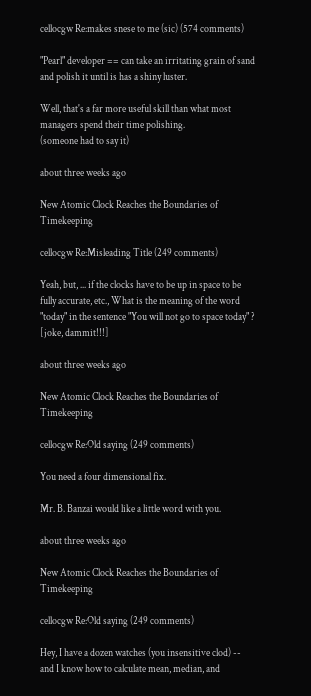cellocgw Re:makes snese to me (sic) (574 comments)

"Pearl" developer == can take an irritating grain of sand and polish it until is has a shiny luster.

Well, that's a far more useful skill than what most managers spend their time polishing.
(someone had to say it)

about three weeks ago

New Atomic Clock Reaches the Boundaries of Timekeeping

cellocgw Re:Misleading Title (249 comments)

Yeah, but, ... if the clocks have to be up in space to be fully accurate, etc., What is the meaning of the word "today" in the sentence "You will not go to space today" ?
[joke, dammit!!!]

about three weeks ago

New Atomic Clock Reaches the Boundaries of Timekeeping

cellocgw Re:Old saying (249 comments)

You need a four dimensional fix.

Mr. B. Banzai would like a little word with you.

about three weeks ago

New Atomic Clock Reaches the Boundaries of Timekeeping

cellocgw Re:Old saying (249 comments)

Hey, I have a dozen watches (you insensitive clod) -- and I know how to calculate mean, median, and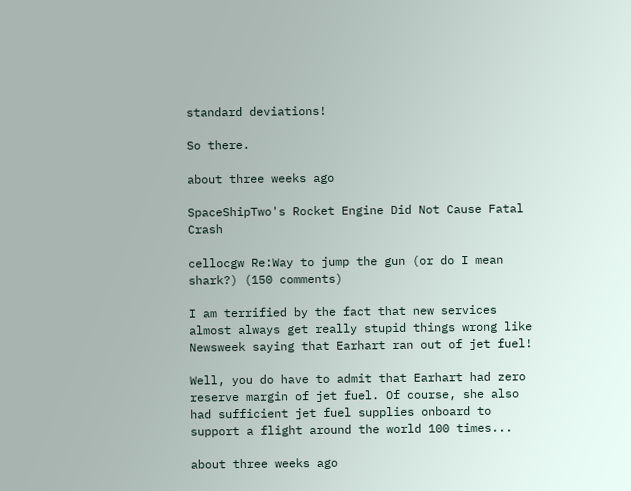standard deviations!

So there.

about three weeks ago

SpaceShipTwo's Rocket Engine Did Not Cause Fatal Crash

cellocgw Re:Way to jump the gun (or do I mean shark?) (150 comments)

I am terrified by the fact that new services almost always get really stupid things wrong like Newsweek saying that Earhart ran out of jet fuel!

Well, you do have to admit that Earhart had zero reserve margin of jet fuel. Of course, she also had sufficient jet fuel supplies onboard to support a flight around the world 100 times...

about three weeks ago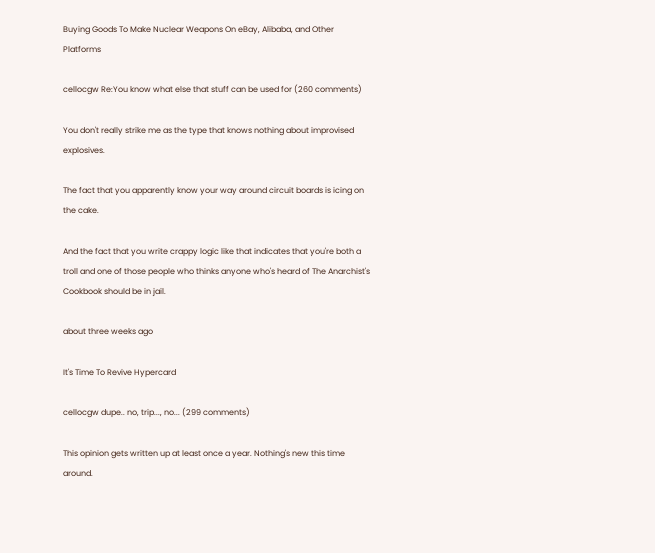Buying Goods To Make Nuclear Weapons On eBay, Alibaba, and Other Platforms

cellocgw Re:You know what else that stuff can be used for (260 comments)

You don't really strike me as the type that knows nothing about improvised explosives.

The fact that you apparently know your way around circuit boards is icing on the cake.

And the fact that you write crappy logic like that indicates that you're both a troll and one of those people who thinks anyone who's heard of The Anarchist's Cookbook should be in jail.

about three weeks ago

It's Time To Revive Hypercard

cellocgw dupe.. no, trip..., no... (299 comments)

This opinion gets written up at least once a year. Nothing's new this time around.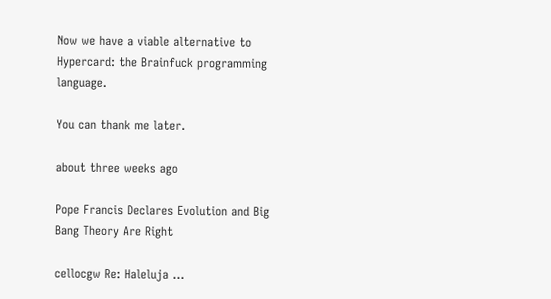Now we have a viable alternative to Hypercard: the Brainfuck programming language.

You can thank me later.

about three weeks ago

Pope Francis Declares Evolution and Big Bang Theory Are Right

cellocgw Re: Haleluja ...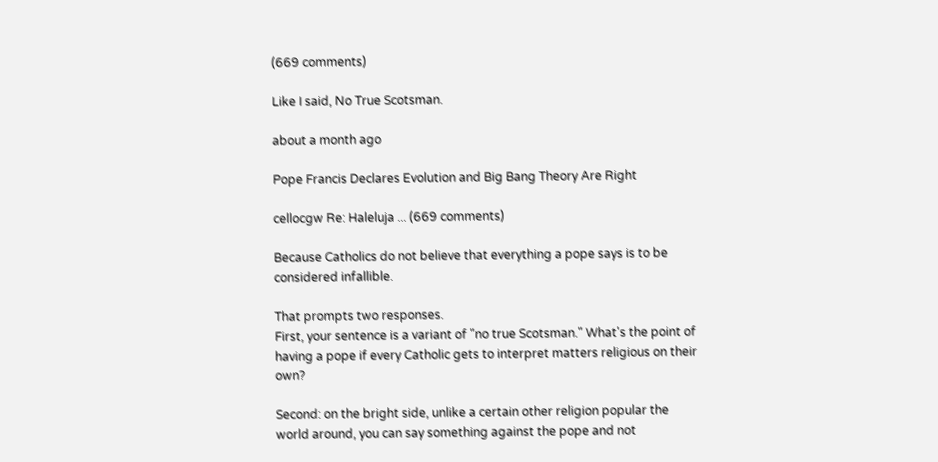(669 comments)

Like I said, No True Scotsman.

about a month ago

Pope Francis Declares Evolution and Big Bang Theory Are Right

cellocgw Re: Haleluja ... (669 comments)

Because Catholics do not believe that everything a pope says is to be considered infallible.

That prompts two responses.
First, your sentence is a variant of "no true Scotsman." What's the point of having a pope if every Catholic gets to interpret matters religious on their own?

Second: on the bright side, unlike a certain other religion popular the world around, you can say something against the pope and not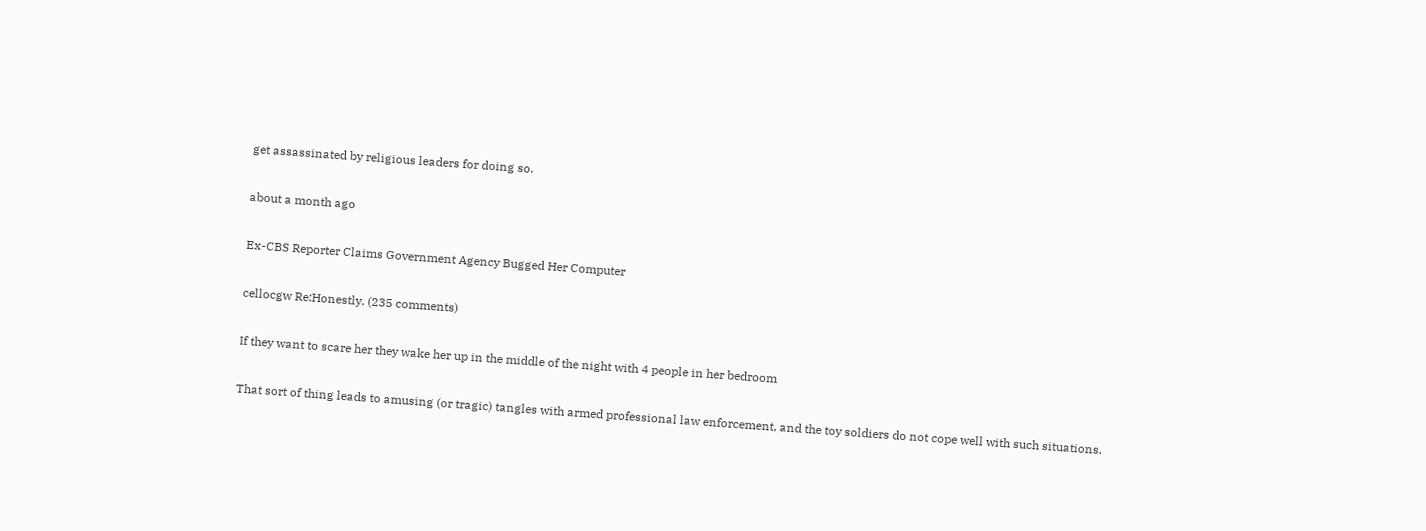get assassinated by religious leaders for doing so.

about a month ago

Ex-CBS Reporter Claims Government Agency Bugged Her Computer

cellocgw Re:Honestly. (235 comments)

If they want to scare her they wake her up in the middle of the night with 4 people in her bedroom

That sort of thing leads to amusing (or tragic) tangles with armed professional law enforcement, and the toy soldiers do not cope well with such situations.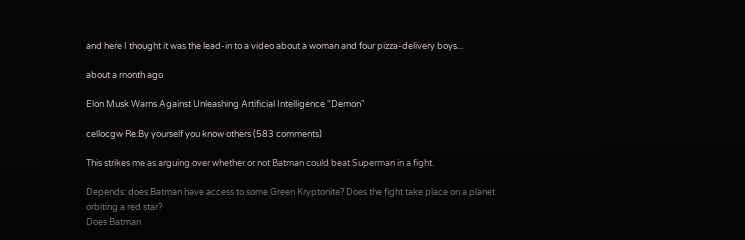and here I thought it was the lead-in to a video about a woman and four pizza-delivery boys...

about a month ago

Elon Musk Warns Against Unleashing Artificial Intelligence "Demon"

cellocgw Re:By yourself you know others (583 comments)

This strikes me as arguing over whether or not Batman could beat Superman in a fight.

Depends: does Batman have access to some Green Kryptonite? Does the fight take place on a planet orbiting a red star?
Does Batman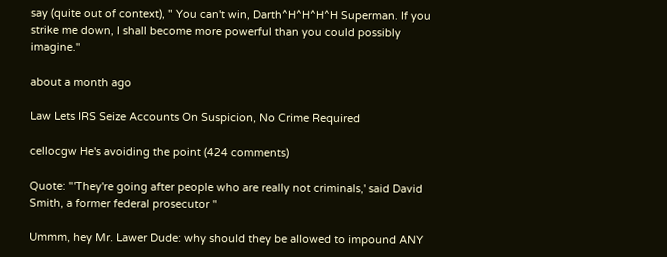say (quite out of context), " You can't win, Darth^H^H^H^H Superman. If you strike me down, I shall become more powerful than you could possibly imagine."

about a month ago

Law Lets IRS Seize Accounts On Suspicion, No Crime Required

cellocgw He's avoiding the point (424 comments)

Quote: "'They're going after people who are really not criminals,' said David Smith, a former federal prosecutor "

Ummm, hey Mr. Lawer Dude: why should they be allowed to impound ANY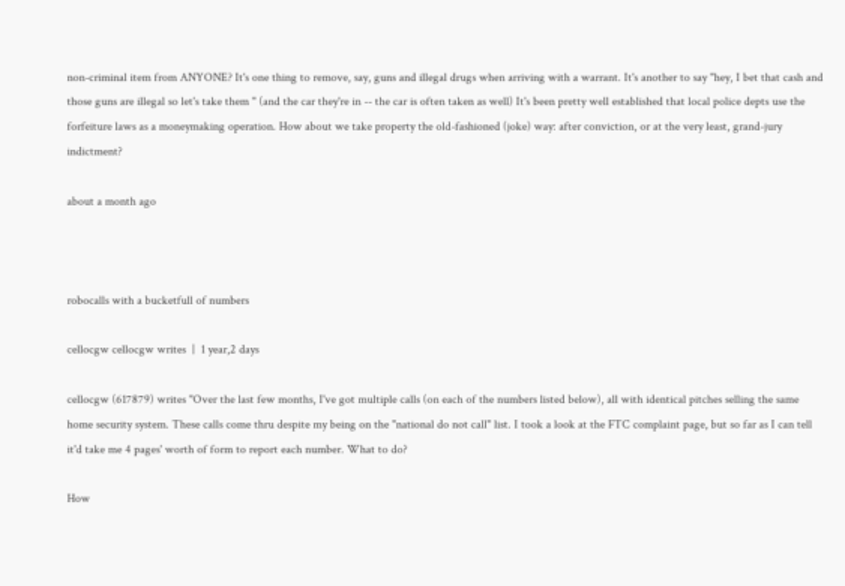non-criminal item from ANYONE? It's one thing to remove, say, guns and illegal drugs when arriving with a warrant. It's another to say "hey, I bet that cash and those guns are illegal so let's take them " (and the car they're in -- the car is often taken as well) It's been pretty well established that local police depts use the forfeiture laws as a moneymaking operation. How about we take property the old-fashioned (joke) way: after conviction, or at the very least, grand-jury indictment?

about a month ago



robocalls with a bucketfull of numbers

cellocgw cellocgw writes  |  1 year,2 days

cellocgw (617879) writes "Over the last few months, I've got multiple calls (on each of the numbers listed below), all with identical pitches selling the same home security system. These calls come thru despite my being on the "national do not call" list. I took a look at the FTC complaint page, but so far as I can tell it'd take me 4 pages' worth of form to report each number. What to do?

How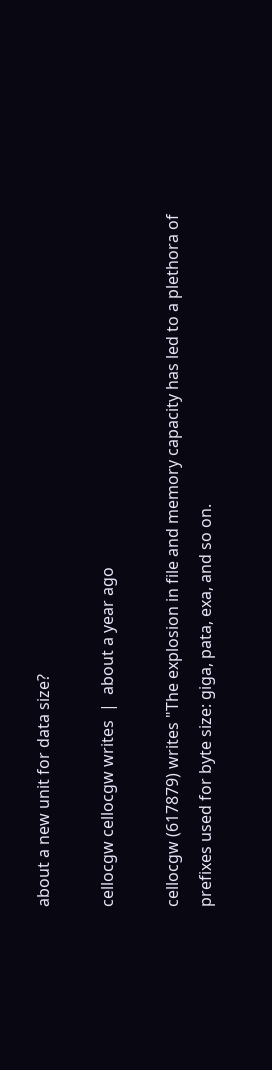about a new unit for data size?

cellocgw cellocgw writes  |  about a year ago

cellocgw (617879) writes "The explosion in file and memory capacity has led to a plethora of prefixes used for byte size: giga, pata, exa, and so on.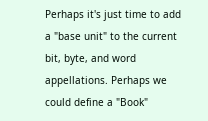Perhaps it's just time to add a "base unit" to the current bit, byte, and word appellations. Perhaps we could define a "Book"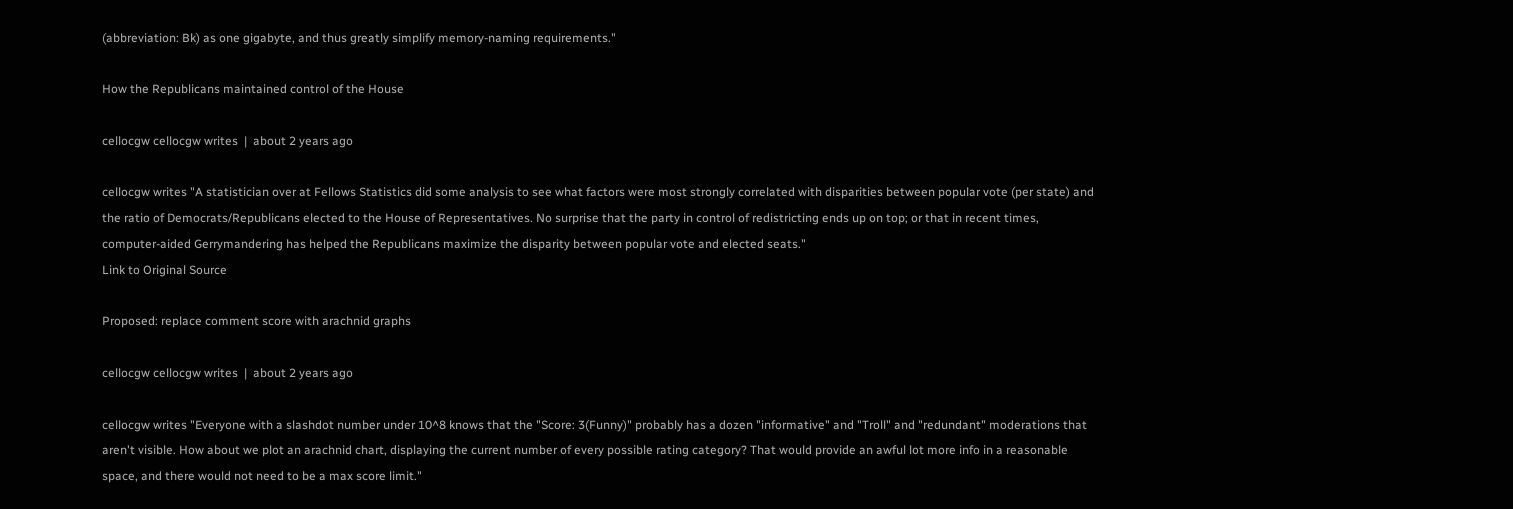(abbreviation: Bk) as one gigabyte, and thus greatly simplify memory-naming requirements."

How the Republicans maintained control of the House

cellocgw cellocgw writes  |  about 2 years ago

cellocgw writes "A statistician over at Fellows Statistics did some analysis to see what factors were most strongly correlated with disparities between popular vote (per state) and the ratio of Democrats/Republicans elected to the House of Representatives. No surprise that the party in control of redistricting ends up on top; or that in recent times, computer-aided Gerrymandering has helped the Republicans maximize the disparity between popular vote and elected seats."
Link to Original Source

Proposed: replace comment score with arachnid graphs

cellocgw cellocgw writes  |  about 2 years ago

cellocgw writes "Everyone with a slashdot number under 10^8 knows that the "Score: 3(Funny)" probably has a dozen "informative" and "Troll" and "redundant" moderations that aren't visible. How about we plot an arachnid chart, displaying the current number of every possible rating category? That would provide an awful lot more info in a reasonable space, and there would not need to be a max score limit."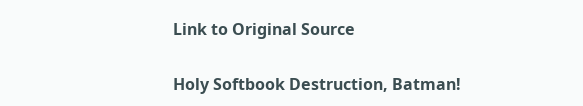Link to Original Source

Holy Softbook Destruction, Batman!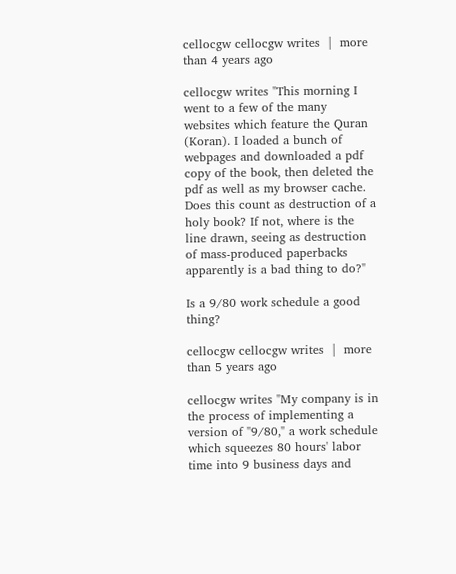cellocgw cellocgw writes  |  more than 4 years ago

cellocgw writes "This morning I went to a few of the many websites which feature the Quran (Koran). I loaded a bunch of webpages and downloaded a pdf copy of the book, then deleted the pdf as well as my browser cache. Does this count as destruction of a holy book? If not, where is the line drawn, seeing as destruction of mass-produced paperbacks apparently is a bad thing to do?"

Is a 9/80 work schedule a good thing?

cellocgw cellocgw writes  |  more than 5 years ago

cellocgw writes "My company is in the process of implementing a version of "9/80," a work schedule which squeezes 80 hours' labor time into 9 business days and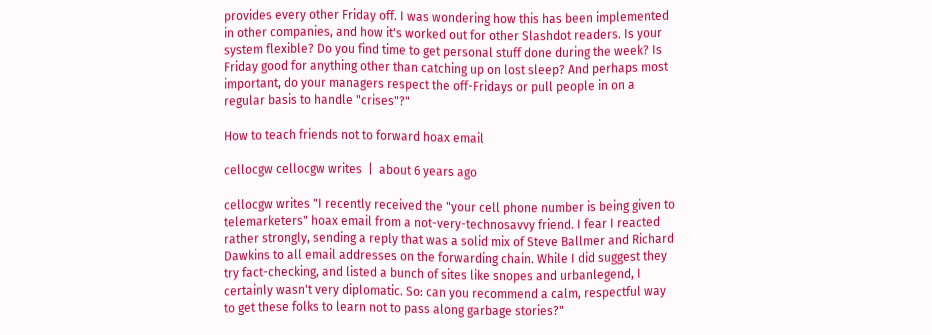provides every other Friday off. I was wondering how this has been implemented in other companies, and how it's worked out for other Slashdot readers. Is your system flexible? Do you find time to get personal stuff done during the week? Is Friday good for anything other than catching up on lost sleep? And perhaps most important, do your managers respect the off-Fridays or pull people in on a regular basis to handle "crises"?"

How to teach friends not to forward hoax email

cellocgw cellocgw writes  |  about 6 years ago

cellocgw writes "I recently received the "your cell phone number is being given to telemarketers" hoax email from a not-very-technosavvy friend. I fear I reacted rather strongly, sending a reply that was a solid mix of Steve Ballmer and Richard Dawkins to all email addresses on the forwarding chain. While I did suggest they try fact-checking, and listed a bunch of sites like snopes and urbanlegend, I certainly wasn't very diplomatic. So: can you recommend a calm, respectful way to get these folks to learn not to pass along garbage stories?"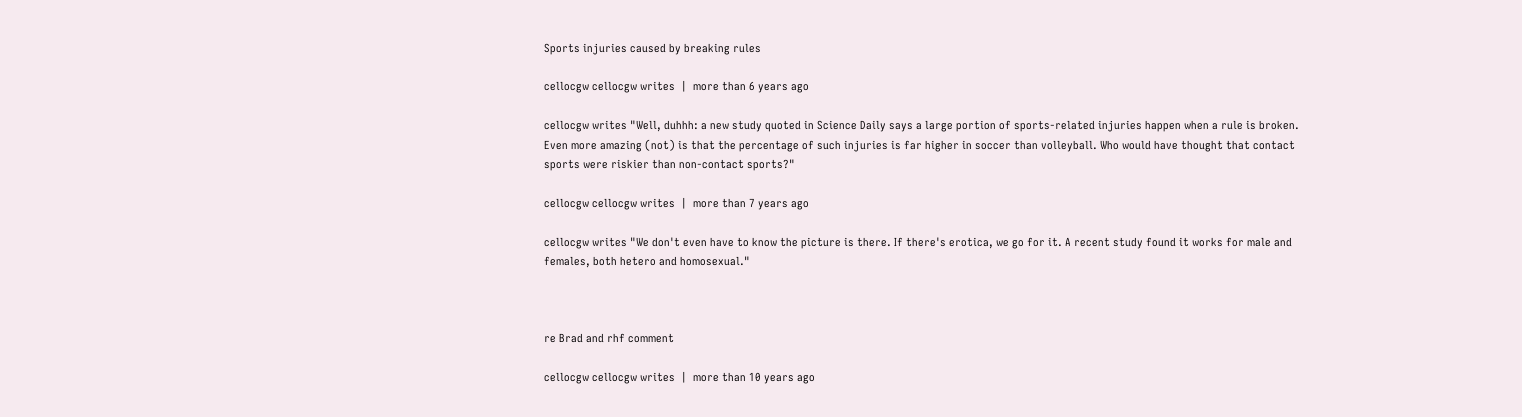Sports injuries caused by breaking rules

cellocgw cellocgw writes  |  more than 6 years ago

cellocgw writes "Well, duhhh: a new study quoted in Science Daily says a large portion of sports-related injuries happen when a rule is broken. Even more amazing (not) is that the percentage of such injuries is far higher in soccer than volleyball. Who would have thought that contact sports were riskier than non-contact sports?"

cellocgw cellocgw writes  |  more than 7 years ago

cellocgw writes "We don't even have to know the picture is there. If there's erotica, we go for it. A recent study found it works for male and females, both hetero and homosexual."



re Brad and rhf comment

cellocgw cellocgw writes  |  more than 10 years ago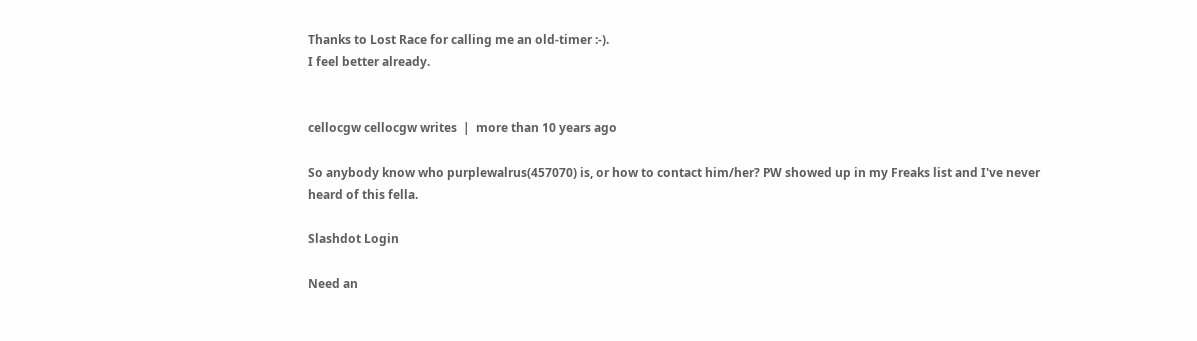Thanks to Lost Race for calling me an old-timer :-).
I feel better already.


cellocgw cellocgw writes  |  more than 10 years ago

So anybody know who purplewalrus(457070) is, or how to contact him/her? PW showed up in my Freaks list and I've never heard of this fella.

Slashdot Login

Need an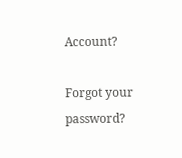Account?

Forgot your password?